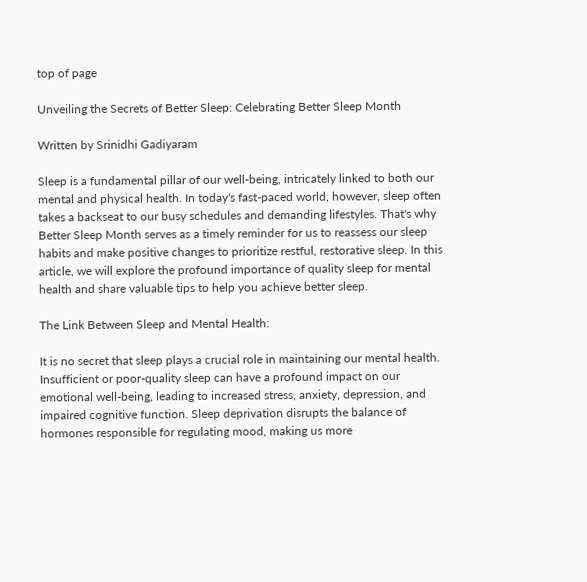top of page

Unveiling the Secrets of Better Sleep: Celebrating Better Sleep Month

Written by Srinidhi Gadiyaram

Sleep is a fundamental pillar of our well-being, intricately linked to both our mental and physical health. In today's fast-paced world, however, sleep often takes a backseat to our busy schedules and demanding lifestyles. That's why Better Sleep Month serves as a timely reminder for us to reassess our sleep habits and make positive changes to prioritize restful, restorative sleep. In this article, we will explore the profound importance of quality sleep for mental health and share valuable tips to help you achieve better sleep.

The Link Between Sleep and Mental Health:

It is no secret that sleep plays a crucial role in maintaining our mental health. Insufficient or poor-quality sleep can have a profound impact on our emotional well-being, leading to increased stress, anxiety, depression, and impaired cognitive function. Sleep deprivation disrupts the balance of hormones responsible for regulating mood, making us more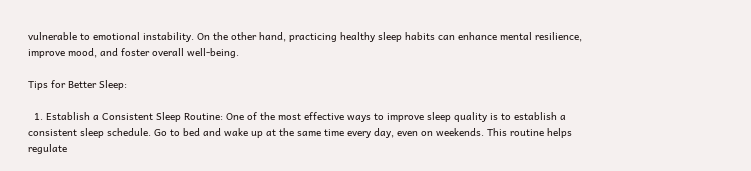vulnerable to emotional instability. On the other hand, practicing healthy sleep habits can enhance mental resilience, improve mood, and foster overall well-being.

Tips for Better Sleep:

  1. Establish a Consistent Sleep Routine: One of the most effective ways to improve sleep quality is to establish a consistent sleep schedule. Go to bed and wake up at the same time every day, even on weekends. This routine helps regulate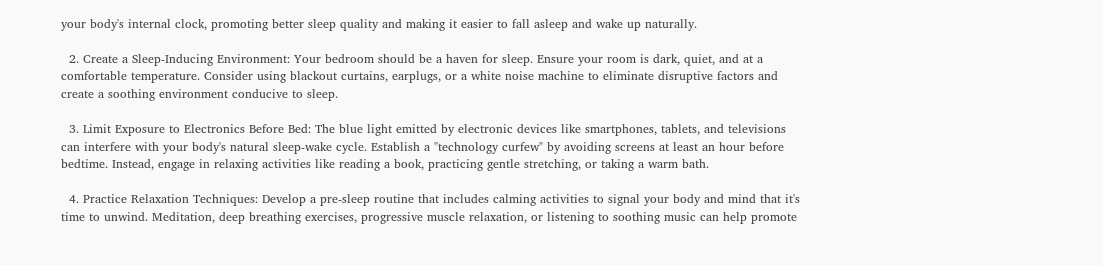your body's internal clock, promoting better sleep quality and making it easier to fall asleep and wake up naturally.

  2. Create a Sleep-Inducing Environment: Your bedroom should be a haven for sleep. Ensure your room is dark, quiet, and at a comfortable temperature. Consider using blackout curtains, earplugs, or a white noise machine to eliminate disruptive factors and create a soothing environment conducive to sleep.

  3. Limit Exposure to Electronics Before Bed: The blue light emitted by electronic devices like smartphones, tablets, and televisions can interfere with your body's natural sleep-wake cycle. Establish a "technology curfew" by avoiding screens at least an hour before bedtime. Instead, engage in relaxing activities like reading a book, practicing gentle stretching, or taking a warm bath.

  4. Practice Relaxation Techniques: Develop a pre-sleep routine that includes calming activities to signal your body and mind that it's time to unwind. Meditation, deep breathing exercises, progressive muscle relaxation, or listening to soothing music can help promote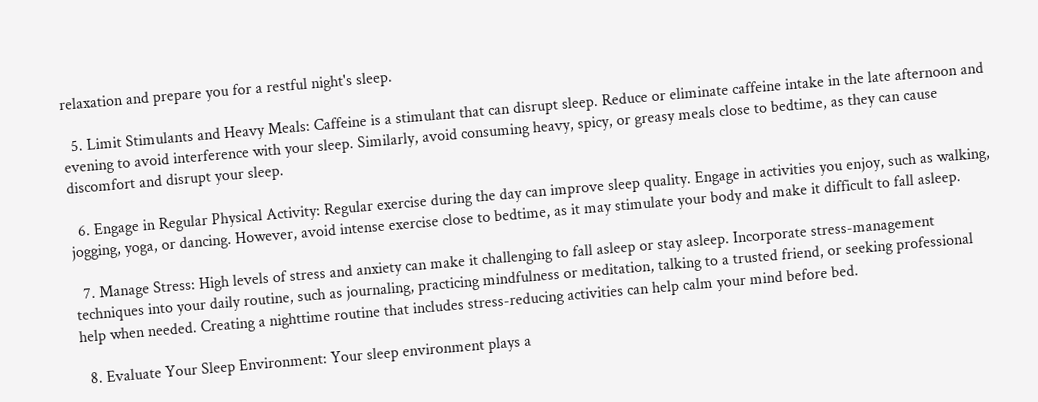relaxation and prepare you for a restful night's sleep.

  5. Limit Stimulants and Heavy Meals: Caffeine is a stimulant that can disrupt sleep. Reduce or eliminate caffeine intake in the late afternoon and evening to avoid interference with your sleep. Similarly, avoid consuming heavy, spicy, or greasy meals close to bedtime, as they can cause discomfort and disrupt your sleep.

  6. Engage in Regular Physical Activity: Regular exercise during the day can improve sleep quality. Engage in activities you enjoy, such as walking, jogging, yoga, or dancing. However, avoid intense exercise close to bedtime, as it may stimulate your body and make it difficult to fall asleep.

  7. Manage Stress: High levels of stress and anxiety can make it challenging to fall asleep or stay asleep. Incorporate stress-management techniques into your daily routine, such as journaling, practicing mindfulness or meditation, talking to a trusted friend, or seeking professional help when needed. Creating a nighttime routine that includes stress-reducing activities can help calm your mind before bed.

  8. Evaluate Your Sleep Environment: Your sleep environment plays a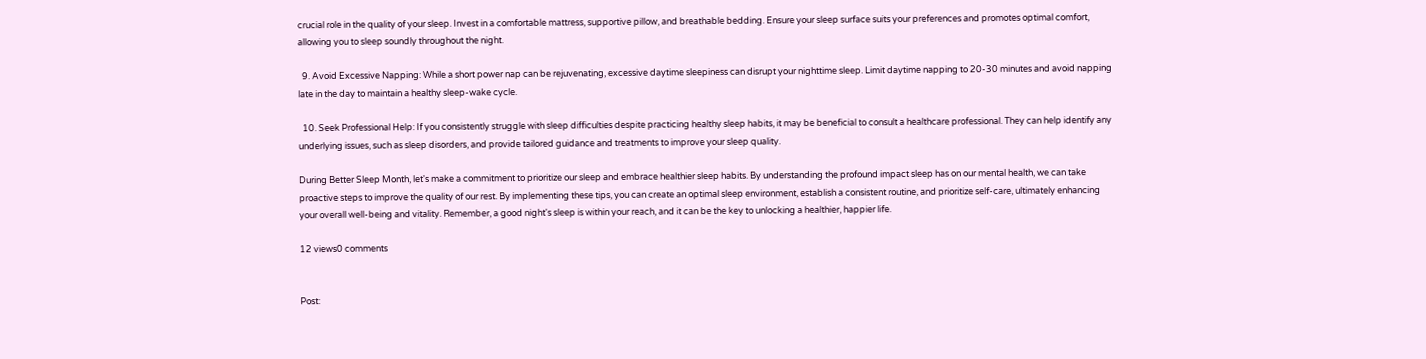crucial role in the quality of your sleep. Invest in a comfortable mattress, supportive pillow, and breathable bedding. Ensure your sleep surface suits your preferences and promotes optimal comfort, allowing you to sleep soundly throughout the night.

  9. Avoid Excessive Napping: While a short power nap can be rejuvenating, excessive daytime sleepiness can disrupt your nighttime sleep. Limit daytime napping to 20-30 minutes and avoid napping late in the day to maintain a healthy sleep-wake cycle.

  10. Seek Professional Help: If you consistently struggle with sleep difficulties despite practicing healthy sleep habits, it may be beneficial to consult a healthcare professional. They can help identify any underlying issues, such as sleep disorders, and provide tailored guidance and treatments to improve your sleep quality.

During Better Sleep Month, let's make a commitment to prioritize our sleep and embrace healthier sleep habits. By understanding the profound impact sleep has on our mental health, we can take proactive steps to improve the quality of our rest. By implementing these tips, you can create an optimal sleep environment, establish a consistent routine, and prioritize self-care, ultimately enhancing your overall well-being and vitality. Remember, a good night's sleep is within your reach, and it can be the key to unlocking a healthier, happier life.

12 views0 comments


Post: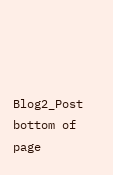Blog2_Post
bottom of page